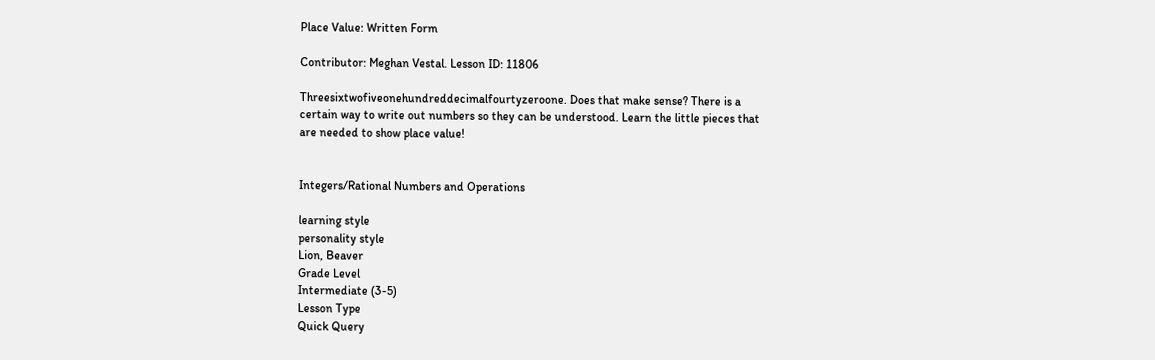Place Value: Written Form

Contributor: Meghan Vestal. Lesson ID: 11806

Threesixtwofiveonehundreddecimalfourtyzeroone. Does that make sense? There is a certain way to write out numbers so they can be understood. Learn the little pieces that are needed to show place value!


Integers/Rational Numbers and Operations

learning style
personality style
Lion, Beaver
Grade Level
Intermediate (3-5)
Lesson Type
Quick Query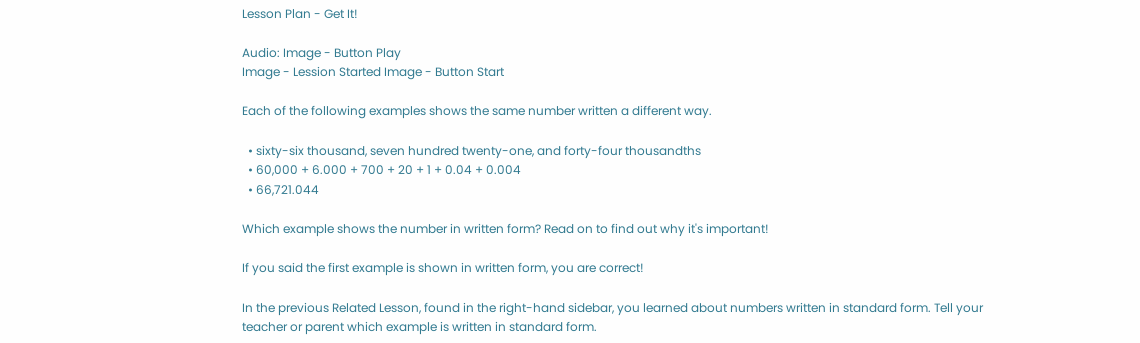Lesson Plan - Get It!

Audio: Image - Button Play
Image - Lession Started Image - Button Start

Each of the following examples shows the same number written a different way.

  • sixty-six thousand, seven hundred twenty-one, and forty-four thousandths
  • 60,000 + 6.000 + 700 + 20 + 1 + 0.04 + 0.004
  • 66,721.044

Which example shows the number in written form? Read on to find out why it's important!

If you said the first example is shown in written form, you are correct!

In the previous Related Lesson, found in the right-hand sidebar, you learned about numbers written in standard form. Tell your teacher or parent which example is written in standard form.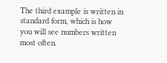The third example is written in standard form, which is how you will see numbers written most often.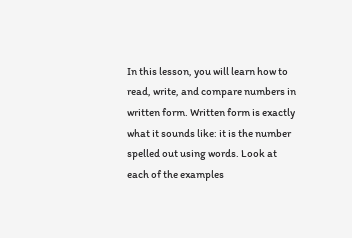In this lesson, you will learn how to read, write, and compare numbers in written form. Written form is exactly what it sounds like: it is the number spelled out using words. Look at each of the examples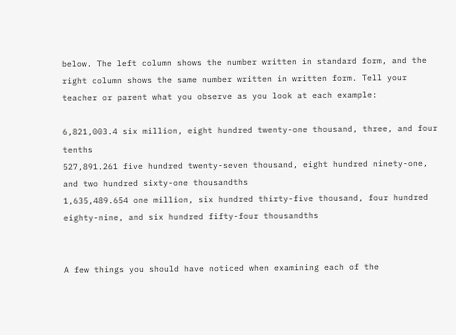below. The left column shows the number written in standard form, and the right column shows the same number written in written form. Tell your teacher or parent what you observe as you look at each example:

6,821,003.4 six million, eight hundred twenty-one thousand, three, and four tenths
527,891.261 five hundred twenty-seven thousand, eight hundred ninety-one, and two hundred sixty-one thousandths
1,635,489.654 one million, six hundred thirty-five thousand, four hundred eighty-nine, and six hundred fifty-four thousandths


A few things you should have noticed when examining each of the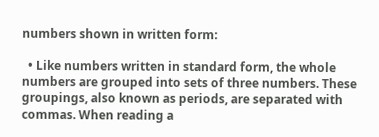numbers shown in written form:

  • Like numbers written in standard form, the whole numbers are grouped into sets of three numbers. These groupings, also known as periods, are separated with commas. When reading a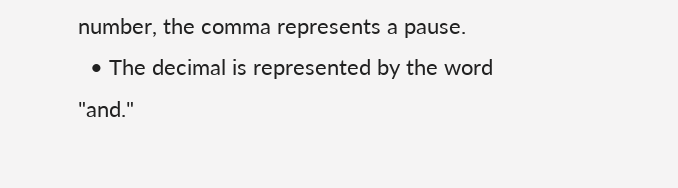number, the comma represents a pause.
  • The decimal is represented by the word "and."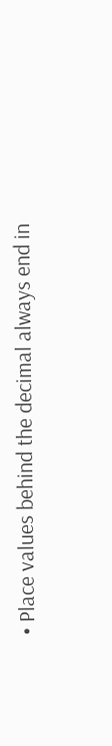• Place values behind the decimal always end in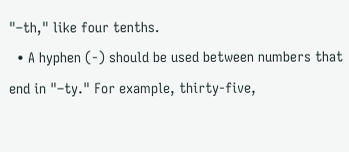"–th," like four tenths.
  • A hyphen (-) should be used between numbers that end in "–ty." For example, thirty-five,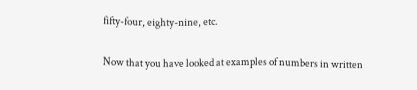fifty-four, eighty-nine, etc.

Now that you have looked at examples of numbers in written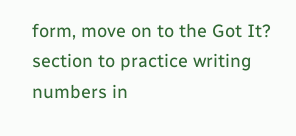form, move on to the Got It? section to practice writing numbers in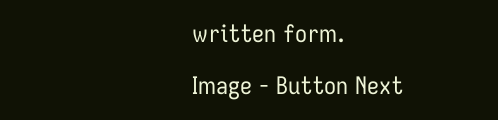written form.

Image - Button Next